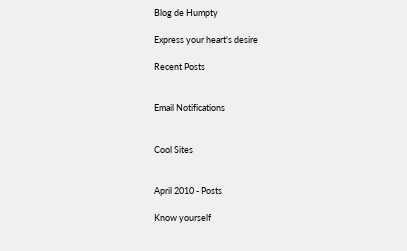Blog de Humpty

Express your heart's desire

Recent Posts


Email Notifications


Cool Sites


April 2010 - Posts

Know yourself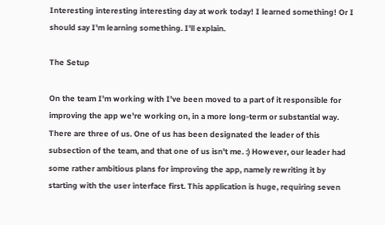Interesting interesting interesting day at work today! I learned something! Or I should say I'm learning something. I'll explain.

The Setup

On the team I'm working with I've been moved to a part of it responsible for improving the app we're working on, in a more long-term or substantial way. There are three of us. One of us has been designated the leader of this subsection of the team, and that one of us isn't me. :) However, our leader had some rather ambitious plans for improving the app, namely rewriting it by starting with the user interface first. This application is huge, requiring seven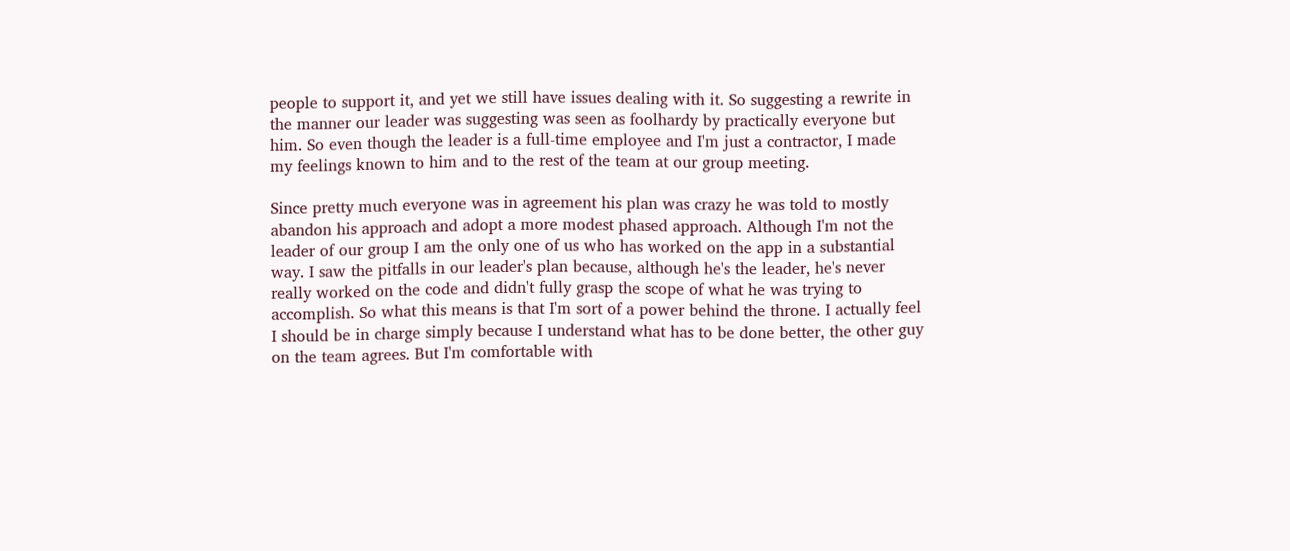people to support it, and yet we still have issues dealing with it. So suggesting a rewrite in the manner our leader was suggesting was seen as foolhardy by practically everyone but him. So even though the leader is a full-time employee and I'm just a contractor, I made my feelings known to him and to the rest of the team at our group meeting.

Since pretty much everyone was in agreement his plan was crazy he was told to mostly abandon his approach and adopt a more modest phased approach. Although I'm not the leader of our group I am the only one of us who has worked on the app in a substantial way. I saw the pitfalls in our leader's plan because, although he's the leader, he's never really worked on the code and didn't fully grasp the scope of what he was trying to accomplish. So what this means is that I'm sort of a power behind the throne. I actually feel I should be in charge simply because I understand what has to be done better, the other guy on the team agrees. But I'm comfortable with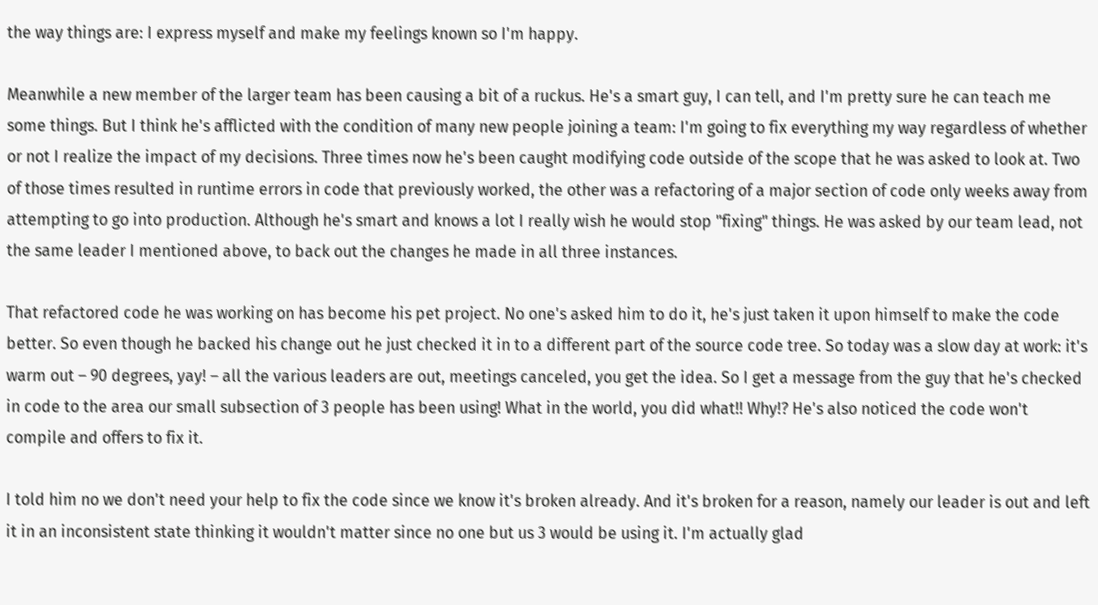the way things are: I express myself and make my feelings known so I'm happy.

Meanwhile a new member of the larger team has been causing a bit of a ruckus. He's a smart guy, I can tell, and I'm pretty sure he can teach me some things. But I think he's afflicted with the condition of many new people joining a team: I'm going to fix everything my way regardless of whether or not I realize the impact of my decisions. Three times now he's been caught modifying code outside of the scope that he was asked to look at. Two of those times resulted in runtime errors in code that previously worked, the other was a refactoring of a major section of code only weeks away from attempting to go into production. Although he's smart and knows a lot I really wish he would stop "fixing" things. He was asked by our team lead, not the same leader I mentioned above, to back out the changes he made in all three instances.

That refactored code he was working on has become his pet project. No one's asked him to do it, he's just taken it upon himself to make the code better. So even though he backed his change out he just checked it in to a different part of the source code tree. So today was a slow day at work: it's warm out – 90 degrees, yay! – all the various leaders are out, meetings canceled, you get the idea. So I get a message from the guy that he's checked in code to the area our small subsection of 3 people has been using! What in the world, you did what!! Why!? He's also noticed the code won't compile and offers to fix it.

I told him no we don't need your help to fix the code since we know it's broken already. And it's broken for a reason, namely our leader is out and left it in an inconsistent state thinking it wouldn't matter since no one but us 3 would be using it. I'm actually glad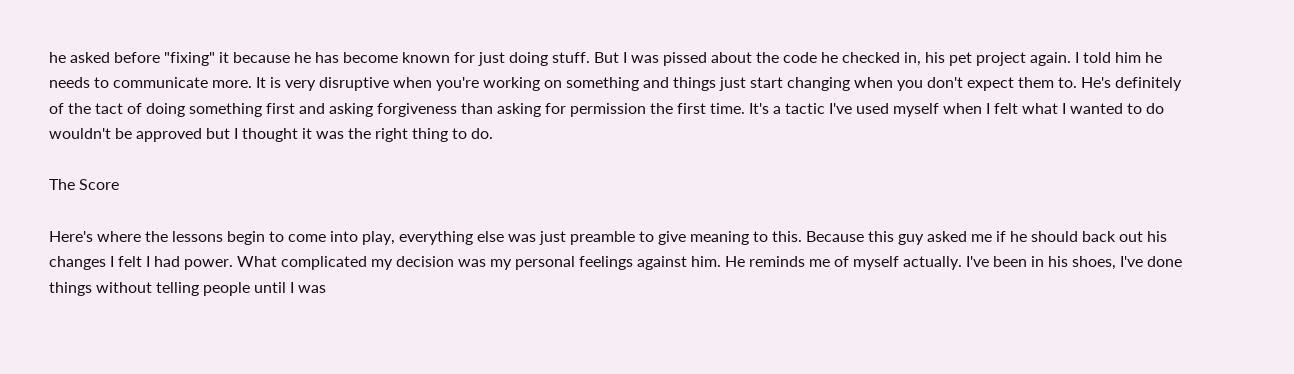he asked before "fixing" it because he has become known for just doing stuff. But I was pissed about the code he checked in, his pet project again. I told him he needs to communicate more. It is very disruptive when you're working on something and things just start changing when you don't expect them to. He's definitely of the tact of doing something first and asking forgiveness than asking for permission the first time. It's a tactic I've used myself when I felt what I wanted to do wouldn't be approved but I thought it was the right thing to do.

The Score

Here's where the lessons begin to come into play, everything else was just preamble to give meaning to this. Because this guy asked me if he should back out his changes I felt I had power. What complicated my decision was my personal feelings against him. He reminds me of myself actually. I've been in his shoes, I've done things without telling people until I was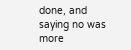done, and saying no was more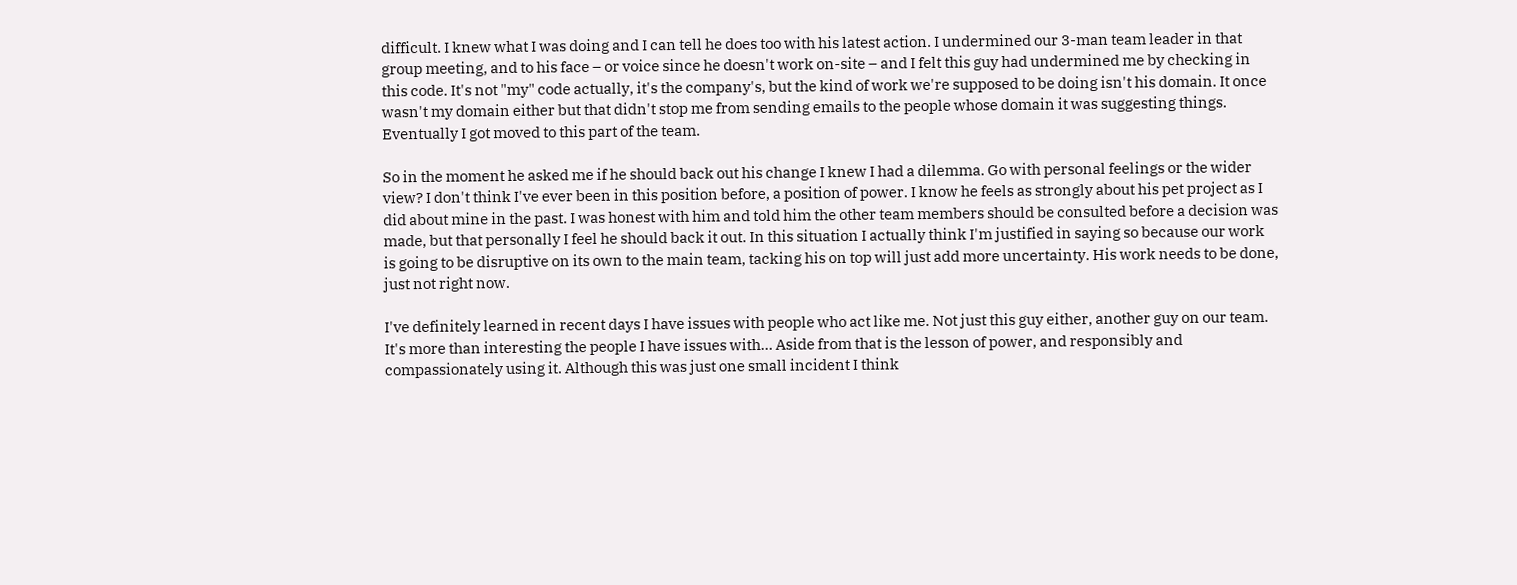difficult. I knew what I was doing and I can tell he does too with his latest action. I undermined our 3-man team leader in that group meeting, and to his face – or voice since he doesn't work on-site – and I felt this guy had undermined me by checking in this code. It's not "my" code actually, it's the company's, but the kind of work we're supposed to be doing isn't his domain. It once wasn't my domain either but that didn't stop me from sending emails to the people whose domain it was suggesting things. Eventually I got moved to this part of the team.

So in the moment he asked me if he should back out his change I knew I had a dilemma. Go with personal feelings or the wider view? I don't think I've ever been in this position before, a position of power. I know he feels as strongly about his pet project as I did about mine in the past. I was honest with him and told him the other team members should be consulted before a decision was made, but that personally I feel he should back it out. In this situation I actually think I'm justified in saying so because our work is going to be disruptive on its own to the main team, tacking his on top will just add more uncertainty. His work needs to be done, just not right now.

I've definitely learned in recent days I have issues with people who act like me. Not just this guy either, another guy on our team. It's more than interesting the people I have issues with… Aside from that is the lesson of power, and responsibly and compassionately using it. Although this was just one small incident I think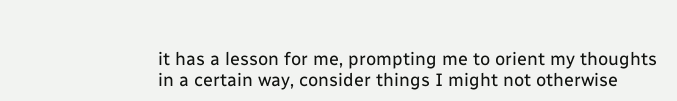it has a lesson for me, prompting me to orient my thoughts in a certain way, consider things I might not otherwise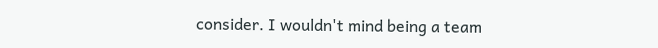consider. I wouldn't mind being a team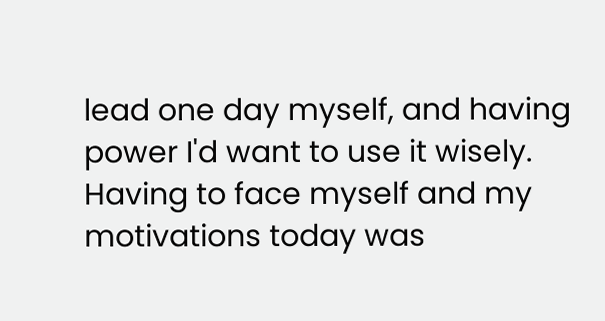lead one day myself, and having power I'd want to use it wisely. Having to face myself and my motivations today was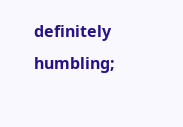definitely humbling;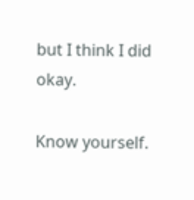but I think I did okay.

Know yourself.